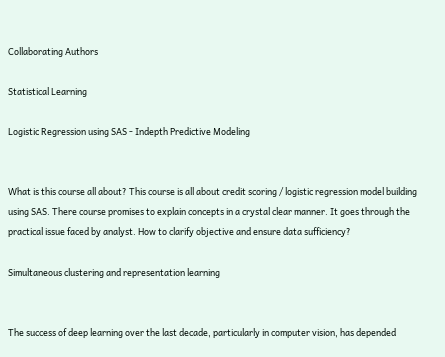Collaborating Authors

Statistical Learning

Logistic Regression using SAS - Indepth Predictive Modeling


What is this course all about? This course is all about credit scoring / logistic regression model building using SAS. There course promises to explain concepts in a crystal clear manner. It goes through the practical issue faced by analyst. How to clarify objective and ensure data sufficiency?

Simultaneous clustering and representation learning


The success of deep learning over the last decade, particularly in computer vision, has depended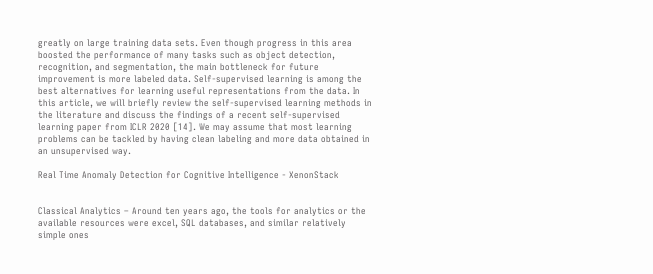greatly on large training data sets. Even though progress in this area boosted the performance of many tasks such as object detection, recognition, and segmentation, the main bottleneck for future improvement is more labeled data. Self-supervised learning is among the best alternatives for learning useful representations from the data. In this article, we will briefly review the self-supervised learning methods in the literature and discuss the findings of a recent self-supervised learning paper from ICLR 2020 [14]. We may assume that most learning problems can be tackled by having clean labeling and more data obtained in an unsupervised way.

Real Time Anomaly Detection for Cognitive Intelligence - XenonStack


Classical Analytics – Around ten years ago, the tools for analytics or the available resources were excel, SQL databases, and similar relatively simple ones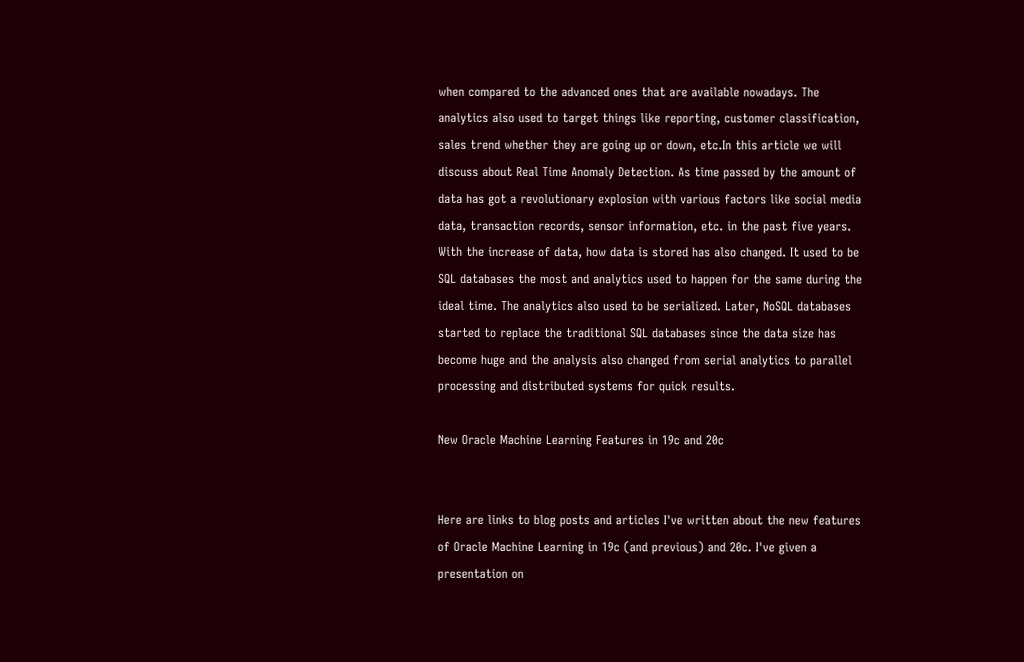when compared to the advanced ones that are available nowadays. The analytics also used to target things like reporting, customer classification, sales trend whether they are going up or down, etc.In this article we will discuss about Real Time Anomaly Detection. As time passed by the amount of data has got a revolutionary explosion with various factors like social media data, transaction records, sensor information, etc. in the past five years. With the increase of data, how data is stored has also changed. It used to be SQL databases the most and analytics used to happen for the same during the ideal time. The analytics also used to be serialized. Later, NoSQL databases started to replace the traditional SQL databases since the data size has become huge and the analysis also changed from serial analytics to parallel processing and distributed systems for quick results.

New Oracle Machine Learning Features in 19c and 20c


Here are links to blog posts and articles I've written about the new features of Oracle Machine Learning in 19c (and previous) and 20c. I've given a presentation on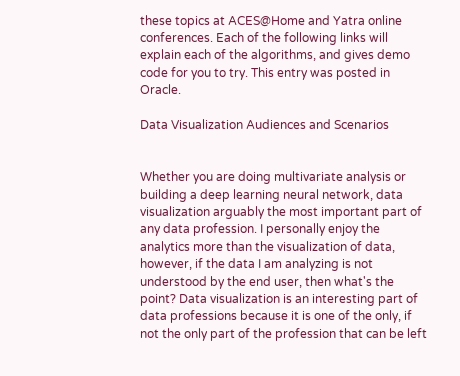these topics at ACES@Home and Yatra online conferences. Each of the following links will explain each of the algorithms, and gives demo code for you to try. This entry was posted in Oracle.

Data Visualization Audiences and Scenarios


Whether you are doing multivariate analysis or building a deep learning neural network, data visualization arguably the most important part of any data profession. I personally enjoy the analytics more than the visualization of data, however, if the data I am analyzing is not understood by the end user, then what's the point? Data visualization is an interesting part of data professions because it is one of the only, if not the only part of the profession that can be left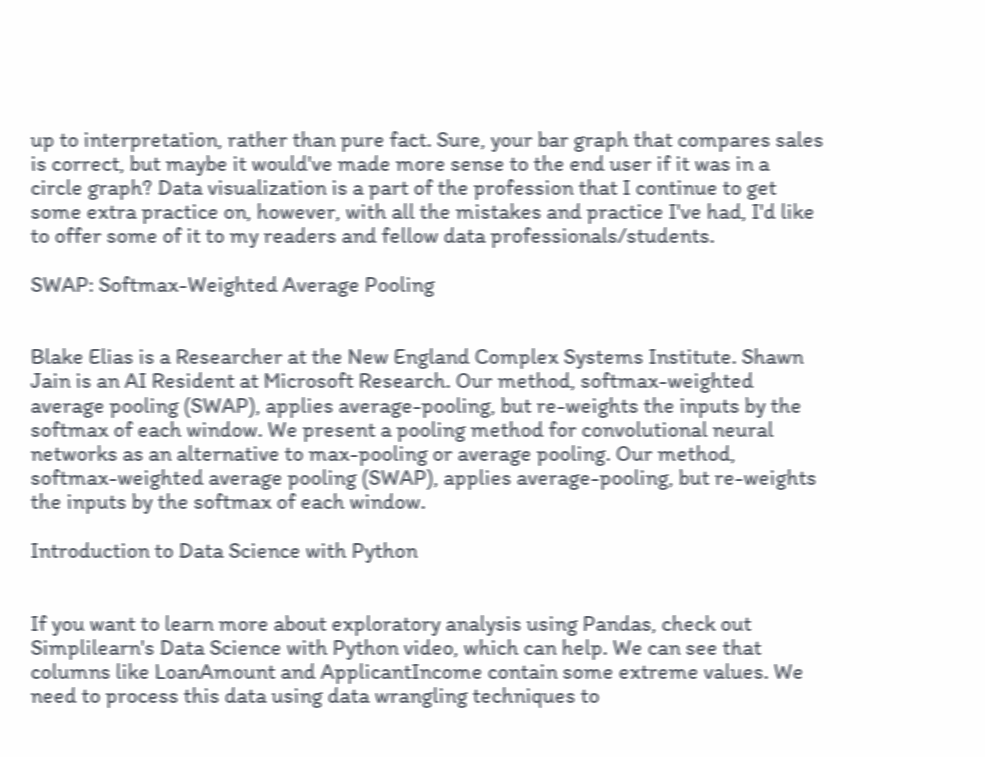up to interpretation, rather than pure fact. Sure, your bar graph that compares sales is correct, but maybe it would've made more sense to the end user if it was in a circle graph? Data visualization is a part of the profession that I continue to get some extra practice on, however, with all the mistakes and practice I've had, I'd like to offer some of it to my readers and fellow data professionals/students.

SWAP: Softmax-Weighted Average Pooling


Blake Elias is a Researcher at the New England Complex Systems Institute. Shawn Jain is an AI Resident at Microsoft Research. Our method, softmax-weighted average pooling (SWAP), applies average-pooling, but re-weights the inputs by the softmax of each window. We present a pooling method for convolutional neural networks as an alternative to max-pooling or average pooling. Our method, softmax-weighted average pooling (SWAP), applies average-pooling, but re-weights the inputs by the softmax of each window.

Introduction to Data Science with Python


If you want to learn more about exploratory analysis using Pandas, check out Simplilearn's Data Science with Python video, which can help. We can see that columns like LoanAmount and ApplicantIncome contain some extreme values. We need to process this data using data wrangling techniques to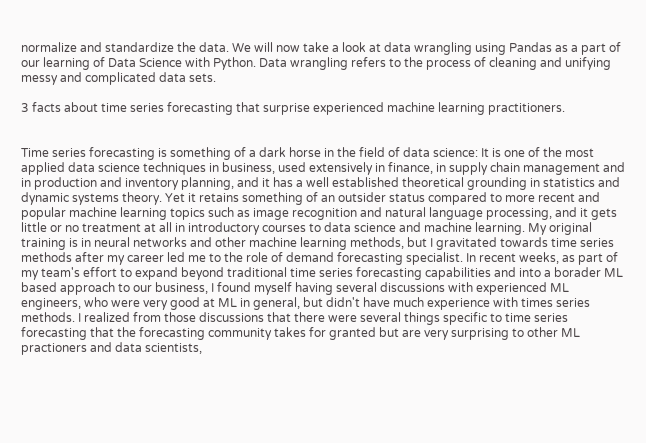normalize and standardize the data. We will now take a look at data wrangling using Pandas as a part of our learning of Data Science with Python. Data wrangling refers to the process of cleaning and unifying messy and complicated data sets.

3 facts about time series forecasting that surprise experienced machine learning practitioners.


Time series forecasting is something of a dark horse in the field of data science: It is one of the most applied data science techniques in business, used extensively in finance, in supply chain management and in production and inventory planning, and it has a well established theoretical grounding in statistics and dynamic systems theory. Yet it retains something of an outsider status compared to more recent and popular machine learning topics such as image recognition and natural language processing, and it gets little or no treatment at all in introductory courses to data science and machine learning. My original training is in neural networks and other machine learning methods, but I gravitated towards time series methods after my career led me to the role of demand forecasting specialist. In recent weeks, as part of my team's effort to expand beyond traditional time series forecasting capabilities and into a borader ML based approach to our business, I found myself having several discussions with experienced ML engineers, who were very good at ML in general, but didn't have much experience with times series methods. I realized from those discussions that there were several things specific to time series forecasting that the forecasting community takes for granted but are very surprising to other ML practioners and data scientists,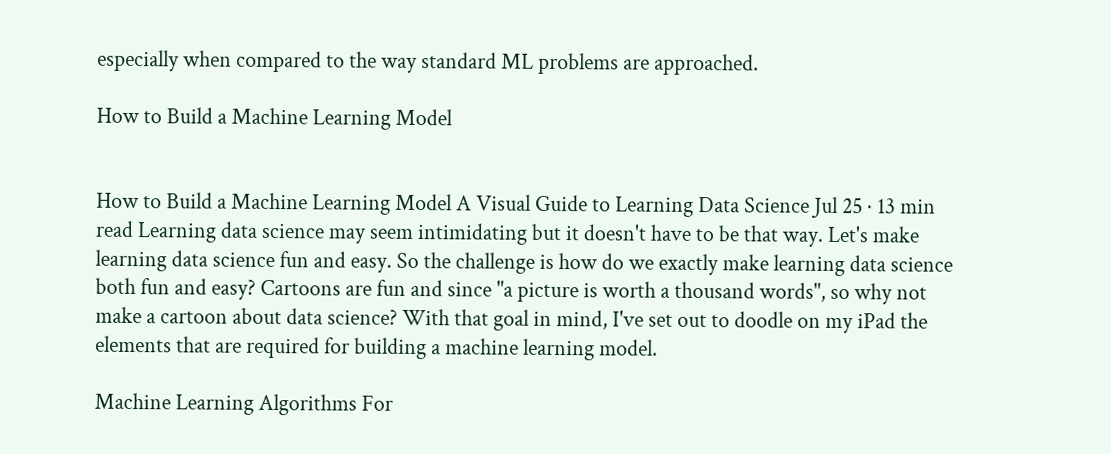especially when compared to the way standard ML problems are approached.

How to Build a Machine Learning Model


How to Build a Machine Learning Model A Visual Guide to Learning Data Science Jul 25 · 13 min read Learning data science may seem intimidating but it doesn't have to be that way. Let's make learning data science fun and easy. So the challenge is how do we exactly make learning data science both fun and easy? Cartoons are fun and since "a picture is worth a thousand words", so why not make a cartoon about data science? With that goal in mind, I've set out to doodle on my iPad the elements that are required for building a machine learning model.

Machine Learning Algorithms For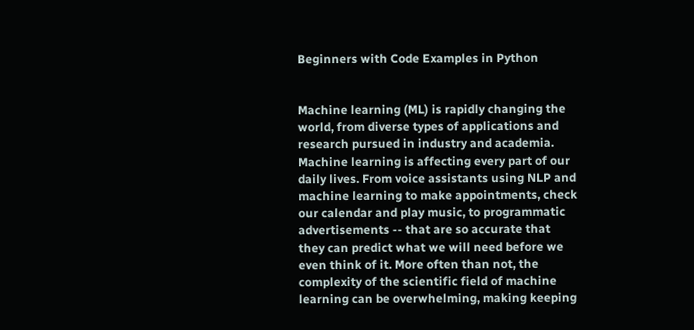Beginners with Code Examples in Python


Machine learning (ML) is rapidly changing the world, from diverse types of applications and research pursued in industry and academia. Machine learning is affecting every part of our daily lives. From voice assistants using NLP and machine learning to make appointments, check our calendar and play music, to programmatic advertisements -- that are so accurate that they can predict what we will need before we even think of it. More often than not, the complexity of the scientific field of machine learning can be overwhelming, making keeping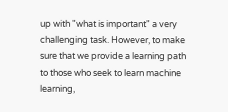up with "what is important" a very challenging task. However, to make sure that we provide a learning path to those who seek to learn machine learning,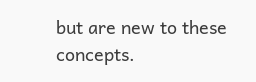but are new to these concepts.